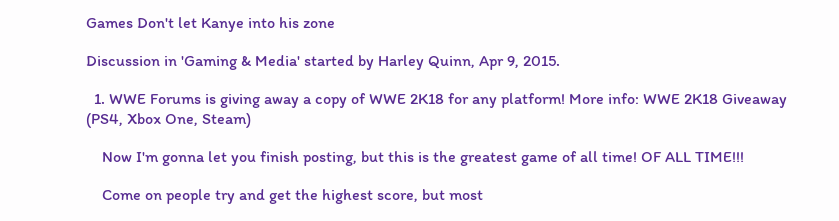Games Don't let Kanye into his zone

Discussion in 'Gaming & Media' started by Harley Quinn, Apr 9, 2015.

  1. WWE Forums is giving away a copy of WWE 2K18 for any platform! More info: WWE 2K18 Giveaway (PS4, Xbox One, Steam)

    Now I'm gonna let you finish posting, but this is the greatest game of all time! OF ALL TIME!!!

    Come on people try and get the highest score, but most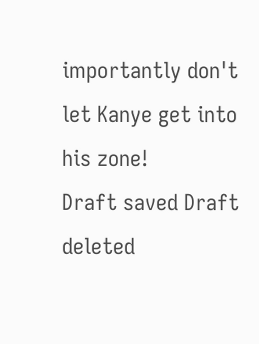importantly don't let Kanye get into his zone!
Draft saved Draft deleted